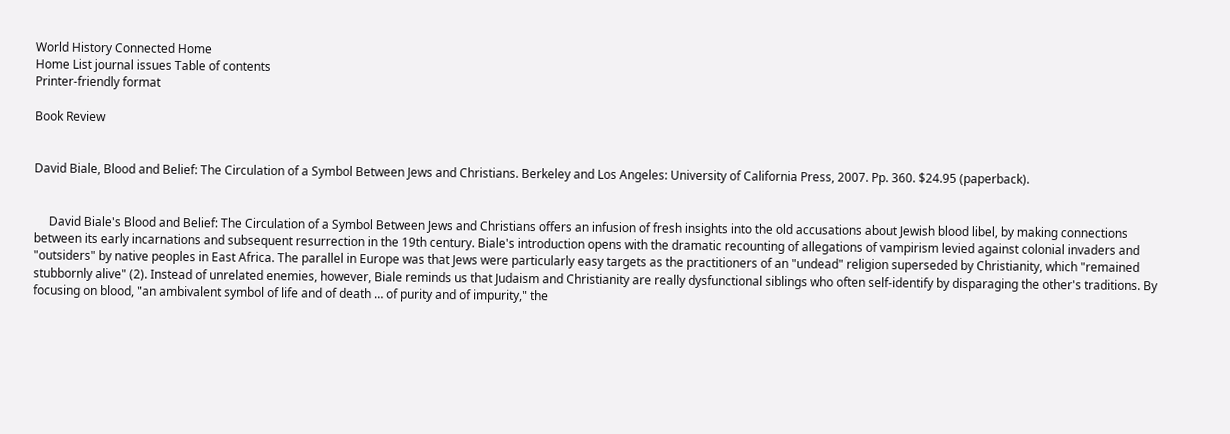World History Connected Home
Home List journal issues Table of contents
Printer-friendly format

Book Review


David Biale, Blood and Belief: The Circulation of a Symbol Between Jews and Christians. Berkeley and Los Angeles: University of California Press, 2007. Pp. 360. $24.95 (paperback).


     David Biale's Blood and Belief: The Circulation of a Symbol Between Jews and Christians offers an infusion of fresh insights into the old accusations about Jewish blood libel, by making connections between its early incarnations and subsequent resurrection in the 19th century. Biale's introduction opens with the dramatic recounting of allegations of vampirism levied against colonial invaders and "outsiders" by native peoples in East Africa. The parallel in Europe was that Jews were particularly easy targets as the practitioners of an "undead" religion superseded by Christianity, which "remained stubbornly alive" (2). Instead of unrelated enemies, however, Biale reminds us that Judaism and Christianity are really dysfunctional siblings who often self-identify by disparaging the other's traditions. By focusing on blood, "an ambivalent symbol of life and of death … of purity and of impurity," the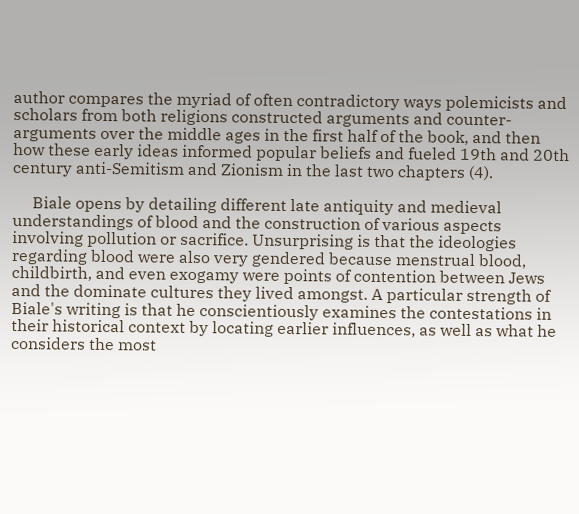author compares the myriad of often contradictory ways polemicists and scholars from both religions constructed arguments and counter-arguments over the middle ages in the first half of the book, and then how these early ideas informed popular beliefs and fueled 19th and 20th century anti-Semitism and Zionism in the last two chapters (4).

     Biale opens by detailing different late antiquity and medieval understandings of blood and the construction of various aspects involving pollution or sacrifice. Unsurprising is that the ideologies regarding blood were also very gendered because menstrual blood, childbirth, and even exogamy were points of contention between Jews and the dominate cultures they lived amongst. A particular strength of Biale's writing is that he conscientiously examines the contestations in their historical context by locating earlier influences, as well as what he considers the most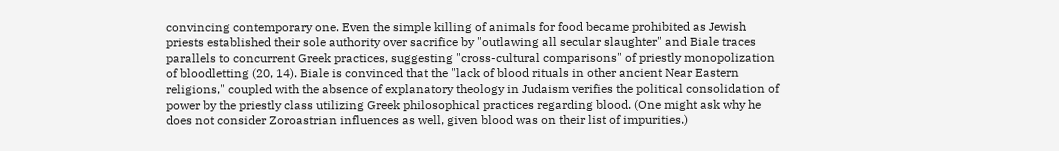convincing contemporary one. Even the simple killing of animals for food became prohibited as Jewish priests established their sole authority over sacrifice by "outlawing all secular slaughter" and Biale traces parallels to concurrent Greek practices, suggesting "cross-cultural comparisons" of priestly monopolization of bloodletting (20, 14). Biale is convinced that the "lack of blood rituals in other ancient Near Eastern religions," coupled with the absence of explanatory theology in Judaism verifies the political consolidation of power by the priestly class utilizing Greek philosophical practices regarding blood. (One might ask why he does not consider Zoroastrian influences as well, given blood was on their list of impurities.)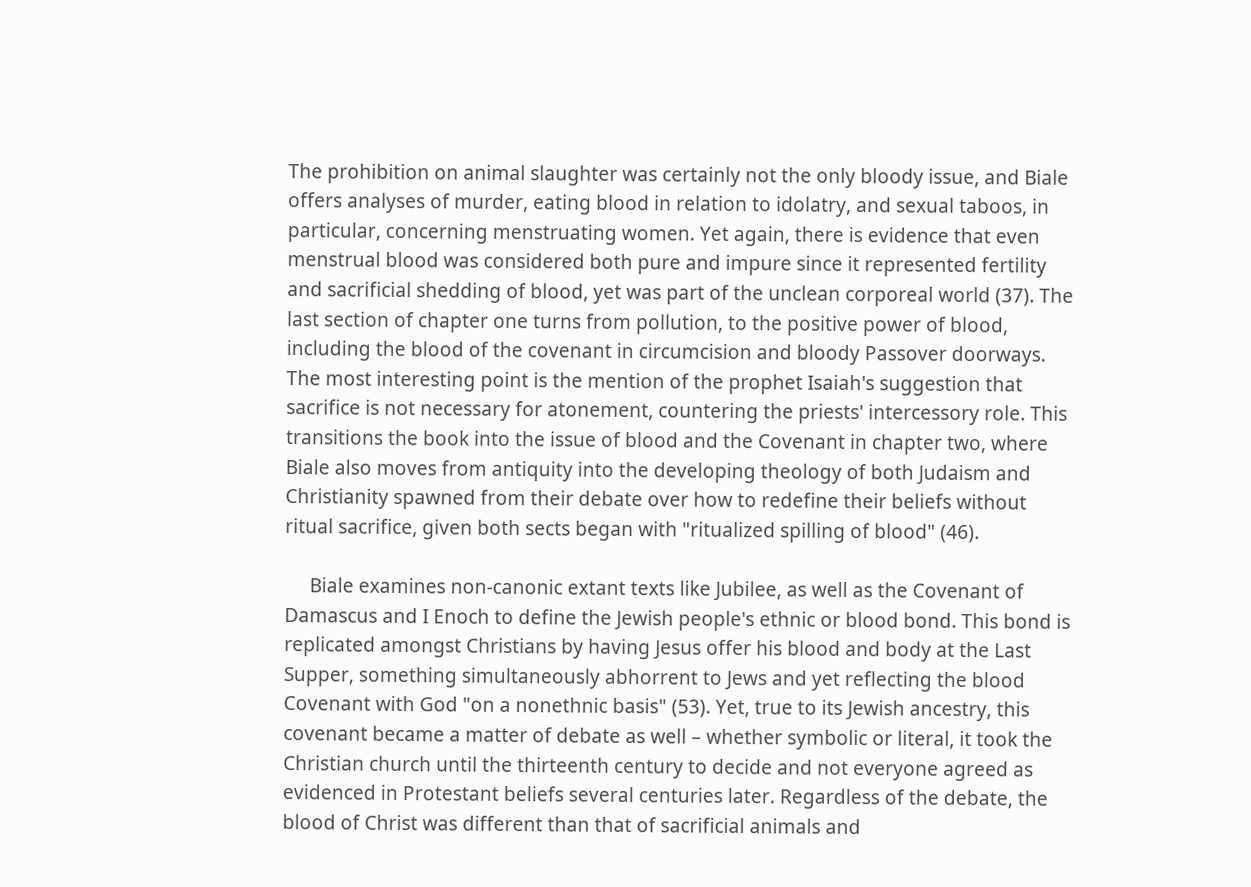The prohibition on animal slaughter was certainly not the only bloody issue, and Biale offers analyses of murder, eating blood in relation to idolatry, and sexual taboos, in particular, concerning menstruating women. Yet again, there is evidence that even menstrual blood was considered both pure and impure since it represented fertility and sacrificial shedding of blood, yet was part of the unclean corporeal world (37). The last section of chapter one turns from pollution, to the positive power of blood, including the blood of the covenant in circumcision and bloody Passover doorways. The most interesting point is the mention of the prophet Isaiah's suggestion that sacrifice is not necessary for atonement, countering the priests' intercessory role. This transitions the book into the issue of blood and the Covenant in chapter two, where Biale also moves from antiquity into the developing theology of both Judaism and Christianity spawned from their debate over how to redefine their beliefs without ritual sacrifice, given both sects began with "ritualized spilling of blood" (46).

     Biale examines non-canonic extant texts like Jubilee, as well as the Covenant of Damascus and I Enoch to define the Jewish people's ethnic or blood bond. This bond is replicated amongst Christians by having Jesus offer his blood and body at the Last Supper, something simultaneously abhorrent to Jews and yet reflecting the blood Covenant with God "on a nonethnic basis" (53). Yet, true to its Jewish ancestry, this covenant became a matter of debate as well – whether symbolic or literal, it took the Christian church until the thirteenth century to decide and not everyone agreed as evidenced in Protestant beliefs several centuries later. Regardless of the debate, the blood of Christ was different than that of sacrificial animals and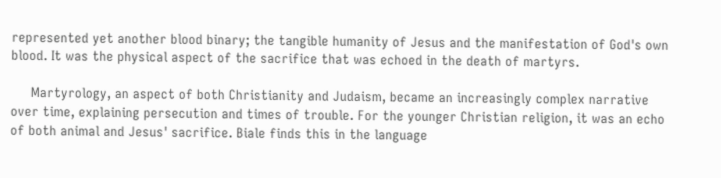represented yet another blood binary; the tangible humanity of Jesus and the manifestation of God's own blood. It was the physical aspect of the sacrifice that was echoed in the death of martyrs.

     Martyrology, an aspect of both Christianity and Judaism, became an increasingly complex narrative over time, explaining persecution and times of trouble. For the younger Christian religion, it was an echo of both animal and Jesus' sacrifice. Biale finds this in the language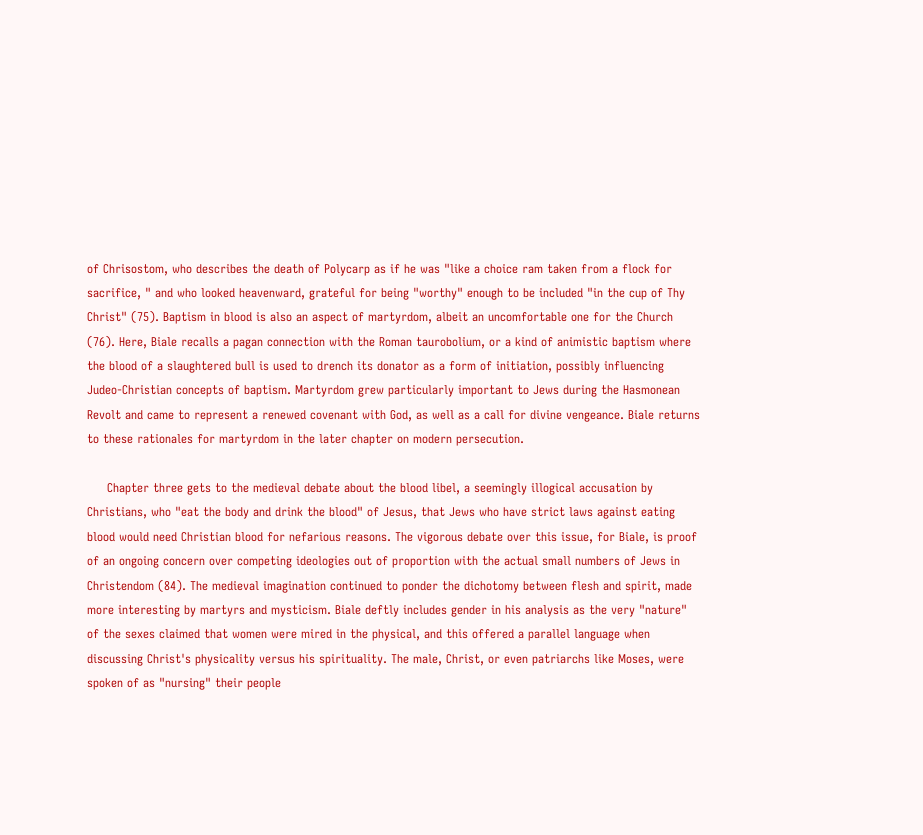of Chrisostom, who describes the death of Polycarp as if he was "like a choice ram taken from a flock for sacrifice, " and who looked heavenward, grateful for being "worthy" enough to be included "in the cup of Thy Christ" (75). Baptism in blood is also an aspect of martyrdom, albeit an uncomfortable one for the Church (76). Here, Biale recalls a pagan connection with the Roman taurobolium, or a kind of animistic baptism where the blood of a slaughtered bull is used to drench its donator as a form of initiation, possibly influencing Judeo-Christian concepts of baptism. Martyrdom grew particularly important to Jews during the Hasmonean Revolt and came to represent a renewed covenant with God, as well as a call for divine vengeance. Biale returns to these rationales for martyrdom in the later chapter on modern persecution.

     Chapter three gets to the medieval debate about the blood libel, a seemingly illogical accusation by Christians, who "eat the body and drink the blood" of Jesus, that Jews who have strict laws against eating blood would need Christian blood for nefarious reasons. The vigorous debate over this issue, for Biale, is proof of an ongoing concern over competing ideologies out of proportion with the actual small numbers of Jews in Christendom (84). The medieval imagination continued to ponder the dichotomy between flesh and spirit, made more interesting by martyrs and mysticism. Biale deftly includes gender in his analysis as the very "nature" of the sexes claimed that women were mired in the physical, and this offered a parallel language when discussing Christ's physicality versus his spirituality. The male, Christ, or even patriarchs like Moses, were spoken of as "nursing" their people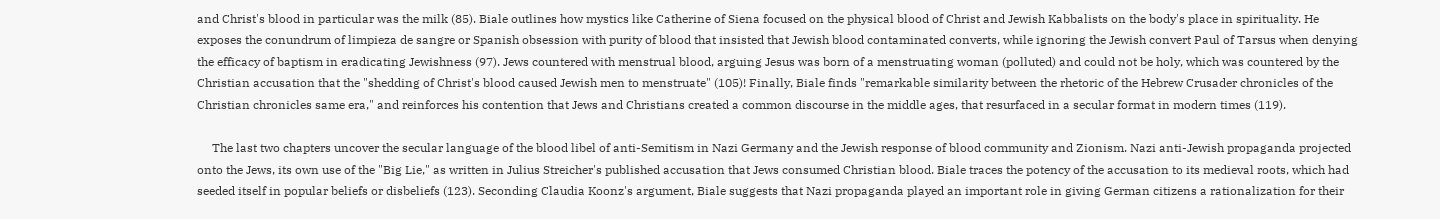and Christ's blood in particular was the milk (85). Biale outlines how mystics like Catherine of Siena focused on the physical blood of Christ and Jewish Kabbalists on the body's place in spirituality. He exposes the conundrum of limpieza de sangre or Spanish obsession with purity of blood that insisted that Jewish blood contaminated converts, while ignoring the Jewish convert Paul of Tarsus when denying the efficacy of baptism in eradicating Jewishness (97). Jews countered with menstrual blood, arguing Jesus was born of a menstruating woman (polluted) and could not be holy, which was countered by the Christian accusation that the "shedding of Christ's blood caused Jewish men to menstruate" (105)! Finally, Biale finds "remarkable similarity between the rhetoric of the Hebrew Crusader chronicles of the Christian chronicles same era," and reinforces his contention that Jews and Christians created a common discourse in the middle ages, that resurfaced in a secular format in modern times (119).

     The last two chapters uncover the secular language of the blood libel of anti-Semitism in Nazi Germany and the Jewish response of blood community and Zionism. Nazi anti-Jewish propaganda projected onto the Jews, its own use of the "Big Lie," as written in Julius Streicher's published accusation that Jews consumed Christian blood. Biale traces the potency of the accusation to its medieval roots, which had seeded itself in popular beliefs or disbeliefs (123). Seconding Claudia Koonz's argument, Biale suggests that Nazi propaganda played an important role in giving German citizens a rationalization for their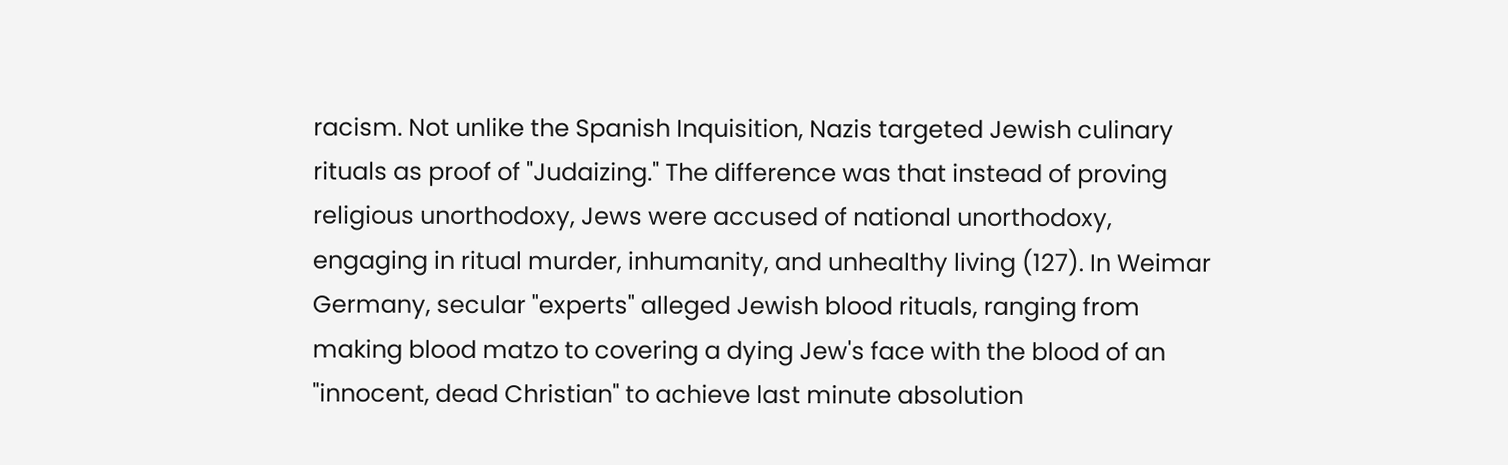racism. Not unlike the Spanish Inquisition, Nazis targeted Jewish culinary rituals as proof of "Judaizing." The difference was that instead of proving religious unorthodoxy, Jews were accused of national unorthodoxy, engaging in ritual murder, inhumanity, and unhealthy living (127). In Weimar Germany, secular "experts" alleged Jewish blood rituals, ranging from making blood matzo to covering a dying Jew's face with the blood of an "innocent, dead Christian" to achieve last minute absolution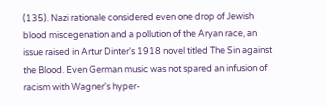(135). Nazi rationale considered even one drop of Jewish blood miscegenation and a pollution of the Aryan race, an issue raised in Artur Dinter's 1918 novel titled The Sin against the Blood. Even German music was not spared an infusion of racism with Wagner's hyper-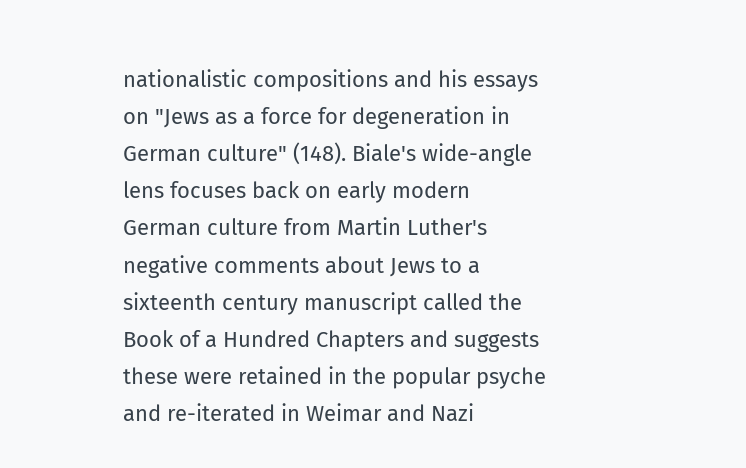nationalistic compositions and his essays on "Jews as a force for degeneration in German culture" (148). Biale's wide-angle lens focuses back on early modern German culture from Martin Luther's negative comments about Jews to a sixteenth century manuscript called the Book of a Hundred Chapters and suggests these were retained in the popular psyche and re-iterated in Weimar and Nazi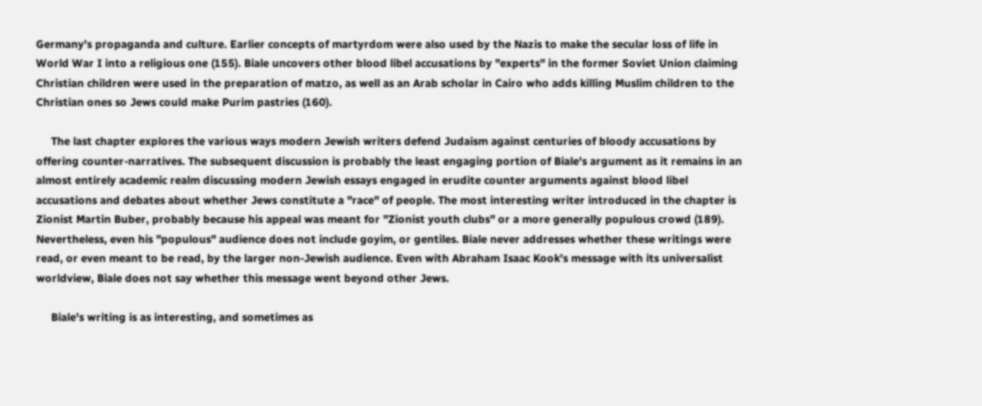Germany's propaganda and culture. Earlier concepts of martyrdom were also used by the Nazis to make the secular loss of life in World War I into a religious one (155). Biale uncovers other blood libel accusations by "experts" in the former Soviet Union claiming Christian children were used in the preparation of matzo, as well as an Arab scholar in Cairo who adds killing Muslim children to the Christian ones so Jews could make Purim pastries (160).

     The last chapter explores the various ways modern Jewish writers defend Judaism against centuries of bloody accusations by offering counter-narratives. The subsequent discussion is probably the least engaging portion of Biale's argument as it remains in an almost entirely academic realm discussing modern Jewish essays engaged in erudite counter arguments against blood libel accusations and debates about whether Jews constitute a "race" of people. The most interesting writer introduced in the chapter is Zionist Martin Buber, probably because his appeal was meant for "Zionist youth clubs" or a more generally populous crowd (189). Nevertheless, even his "populous" audience does not include goyim, or gentiles. Biale never addresses whether these writings were read, or even meant to be read, by the larger non-Jewish audience. Even with Abraham Isaac Kook's message with its universalist worldview, Biale does not say whether this message went beyond other Jews.

     Biale's writing is as interesting, and sometimes as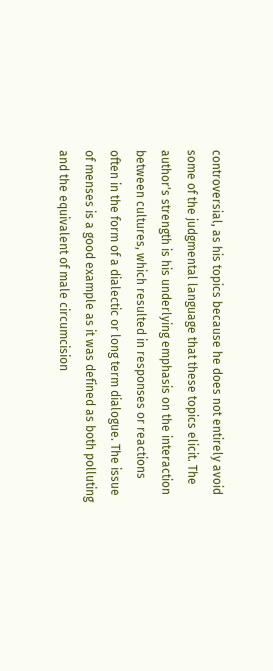controversial, as his topics because he does not entirely avoid some of the judgmental language that these topics elicit. The author's strength is his underlying emphasis on the interaction between cultures, which resulted in responses or reactions often in the form of a dialectic or long term dialogue. The issue of menses is a good example as it was defined as both polluting and the equivalent of male circumcision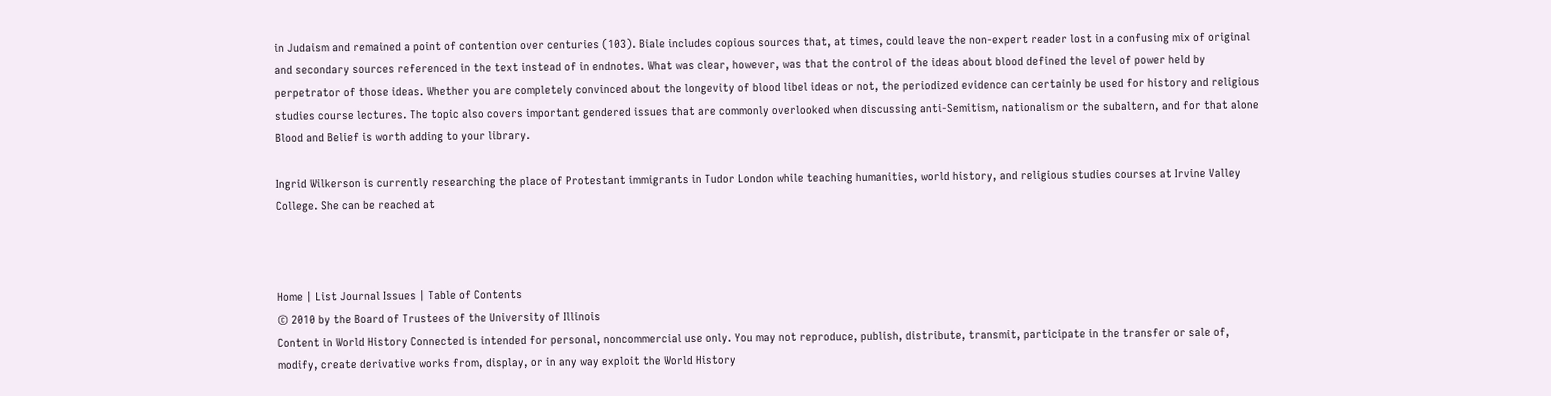in Judaism and remained a point of contention over centuries (103). Biale includes copious sources that, at times, could leave the non-expert reader lost in a confusing mix of original and secondary sources referenced in the text instead of in endnotes. What was clear, however, was that the control of the ideas about blood defined the level of power held by perpetrator of those ideas. Whether you are completely convinced about the longevity of blood libel ideas or not, the periodized evidence can certainly be used for history and religious studies course lectures. The topic also covers important gendered issues that are commonly overlooked when discussing anti-Semitism, nationalism or the subaltern, and for that alone Blood and Belief is worth adding to your library.

Ingrid Wilkerson is currently researching the place of Protestant immigrants in Tudor London while teaching humanities, world history, and religious studies courses at Irvine Valley College. She can be reached at



Home | List Journal Issues | Table of Contents
© 2010 by the Board of Trustees of the University of Illinois
Content in World History Connected is intended for personal, noncommercial use only. You may not reproduce, publish, distribute, transmit, participate in the transfer or sale of, modify, create derivative works from, display, or in any way exploit the World History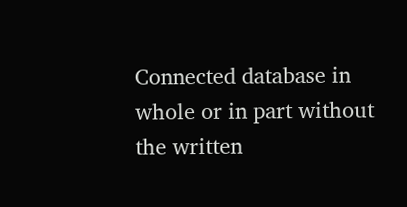Connected database in whole or in part without the written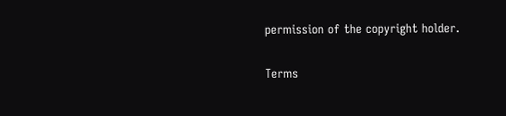permission of the copyright holder.

Terms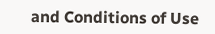and Conditions of Use